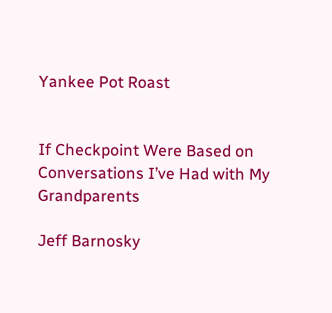Yankee Pot Roast


If Checkpoint Were Based on Conversations I’ve Had with My Grandparents

Jeff Barnosky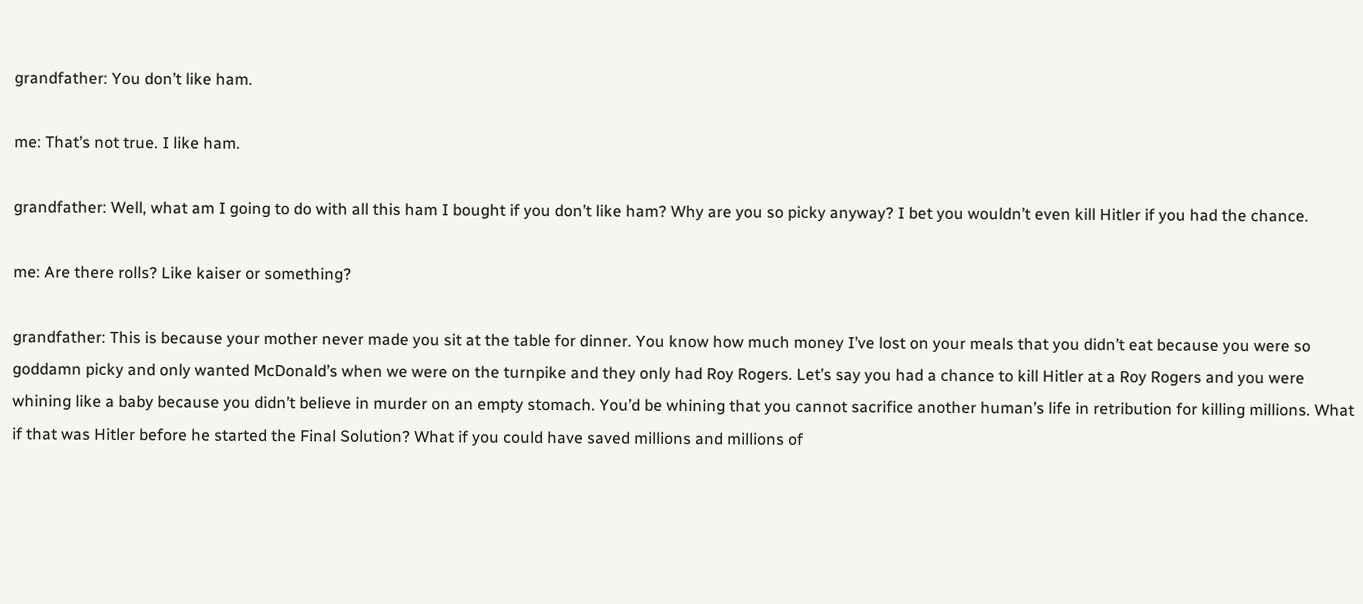grandfather: You don’t like ham.

me: That’s not true. I like ham.

grandfather: Well, what am I going to do with all this ham I bought if you don’t like ham? Why are you so picky anyway? I bet you wouldn’t even kill Hitler if you had the chance.

me: Are there rolls? Like kaiser or something?

grandfather: This is because your mother never made you sit at the table for dinner. You know how much money I’ve lost on your meals that you didn’t eat because you were so goddamn picky and only wanted McDonald’s when we were on the turnpike and they only had Roy Rogers. Let’s say you had a chance to kill Hitler at a Roy Rogers and you were whining like a baby because you didn’t believe in murder on an empty stomach. You’d be whining that you cannot sacrifice another human’s life in retribution for killing millions. What if that was Hitler before he started the Final Solution? What if you could have saved millions and millions of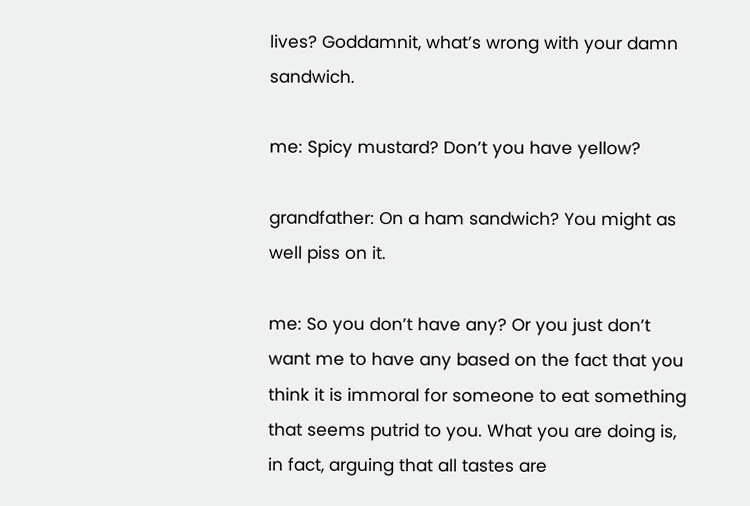lives? Goddamnit, what’s wrong with your damn sandwich.

me: Spicy mustard? Don’t you have yellow?

grandfather: On a ham sandwich? You might as well piss on it.

me: So you don’t have any? Or you just don’t want me to have any based on the fact that you think it is immoral for someone to eat something that seems putrid to you. What you are doing is, in fact, arguing that all tastes are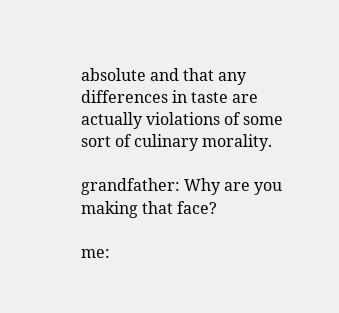absolute and that any differences in taste are actually violations of some sort of culinary morality.

grandfather: Why are you making that face?

me: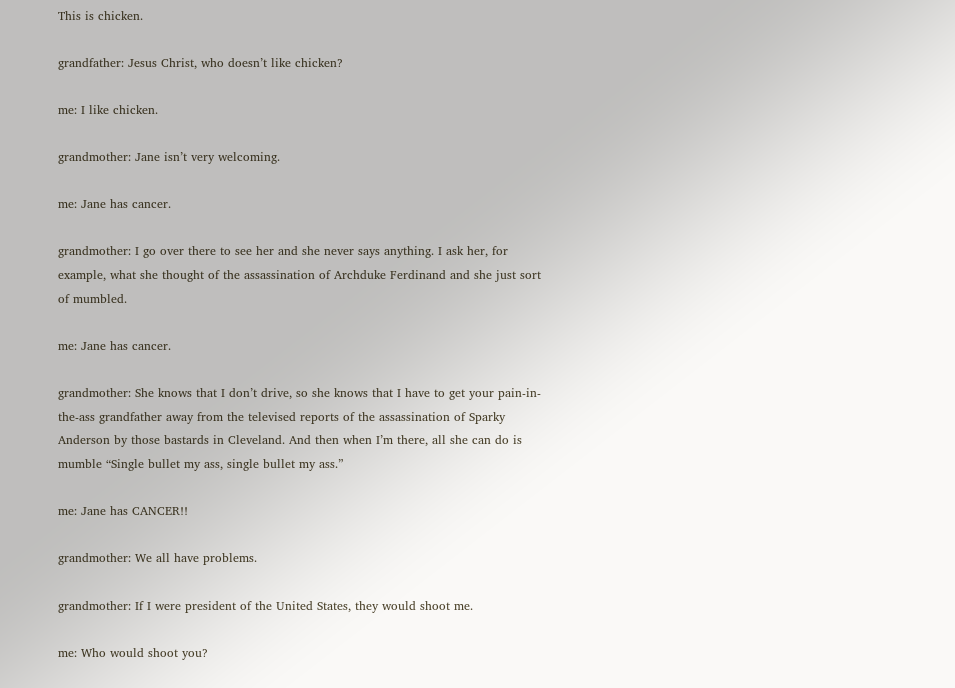This is chicken.

grandfather: Jesus Christ, who doesn’t like chicken?

me: I like chicken.

grandmother: Jane isn’t very welcoming.

me: Jane has cancer.

grandmother: I go over there to see her and she never says anything. I ask her, for example, what she thought of the assassination of Archduke Ferdinand and she just sort of mumbled.

me: Jane has cancer.

grandmother: She knows that I don’t drive, so she knows that I have to get your pain-in-the-ass grandfather away from the televised reports of the assassination of Sparky Anderson by those bastards in Cleveland. And then when I’m there, all she can do is mumble “Single bullet my ass, single bullet my ass.”

me: Jane has CANCER!!

grandmother: We all have problems.

grandmother: If I were president of the United States, they would shoot me.

me: Who would shoot you?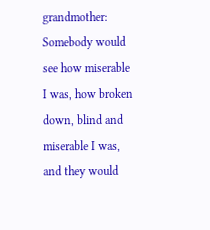grandmother: Somebody would see how miserable I was, how broken down, blind and miserable I was, and they would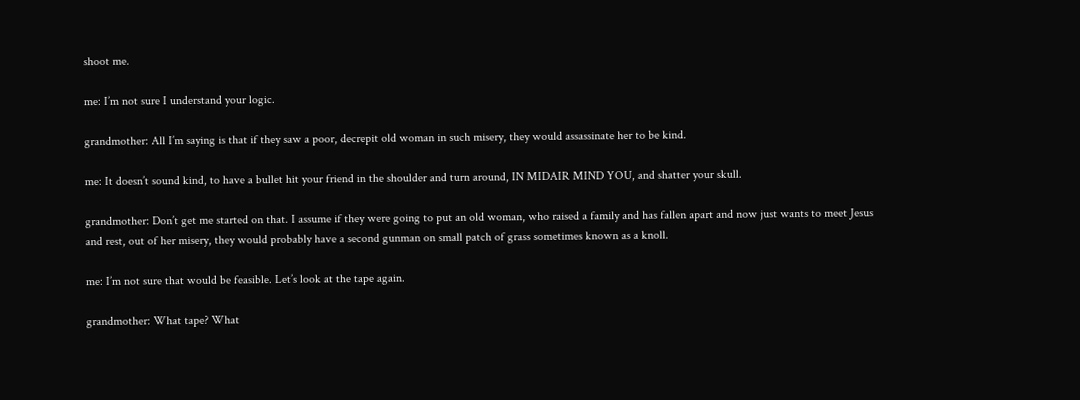shoot me.

me: I’m not sure I understand your logic.

grandmother: All I’m saying is that if they saw a poor, decrepit old woman in such misery, they would assassinate her to be kind.

me: It doesn’t sound kind, to have a bullet hit your friend in the shoulder and turn around, IN MIDAIR MIND YOU, and shatter your skull.

grandmother: Don’t get me started on that. I assume if they were going to put an old woman, who raised a family and has fallen apart and now just wants to meet Jesus and rest, out of her misery, they would probably have a second gunman on small patch of grass sometimes known as a knoll.

me: I’m not sure that would be feasible. Let’s look at the tape again.

grandmother: What tape? What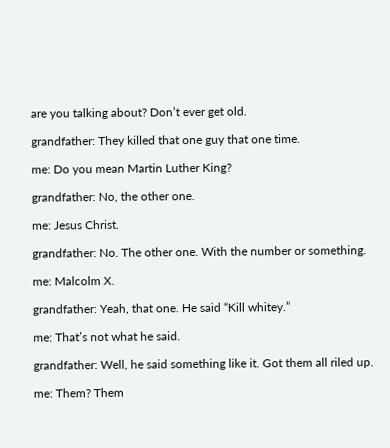are you talking about? Don’t ever get old.

grandfather: They killed that one guy that one time.

me: Do you mean Martin Luther King?

grandfather: No, the other one.

me: Jesus Christ.

grandfather: No. The other one. With the number or something.

me: Malcolm X.

grandfather: Yeah, that one. He said “Kill whitey.”

me: That’s not what he said.

grandfather: Well, he said something like it. Got them all riled up.

me: Them? Them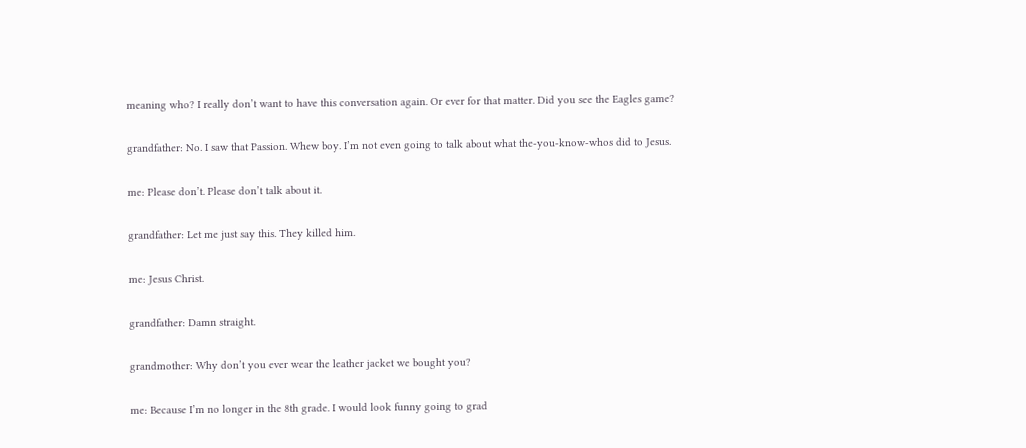meaning who? I really don’t want to have this conversation again. Or ever for that matter. Did you see the Eagles game?

grandfather: No. I saw that Passion. Whew boy. I’m not even going to talk about what the-you-know-whos did to Jesus.

me: Please don’t. Please don’t talk about it.

grandfather: Let me just say this. They killed him.

me: Jesus Christ.

grandfather: Damn straight.

grandmother: Why don’t you ever wear the leather jacket we bought you?

me: Because I’m no longer in the 8th grade. I would look funny going to grad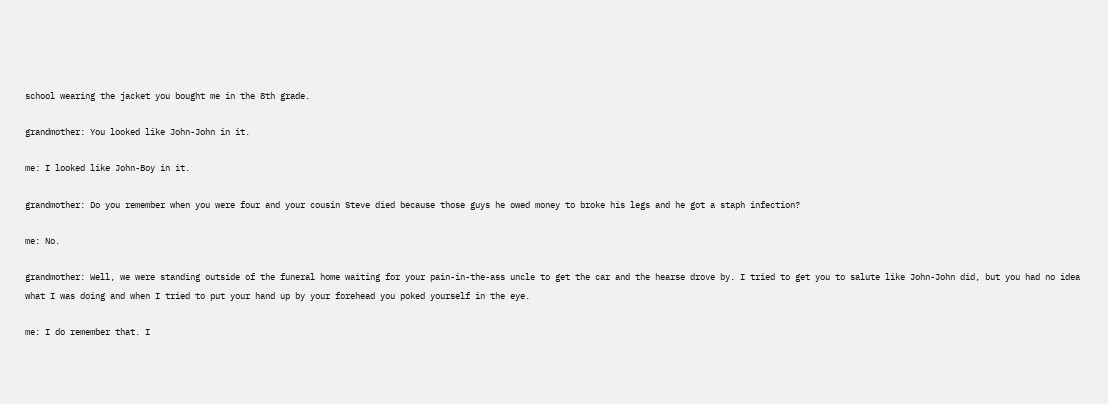school wearing the jacket you bought me in the 8th grade.

grandmother: You looked like John-John in it.

me: I looked like John-Boy in it.

grandmother: Do you remember when you were four and your cousin Steve died because those guys he owed money to broke his legs and he got a staph infection?

me: No.

grandmother: Well, we were standing outside of the funeral home waiting for your pain-in-the-ass uncle to get the car and the hearse drove by. I tried to get you to salute like John-John did, but you had no idea what I was doing and when I tried to put your hand up by your forehead you poked yourself in the eye.

me: I do remember that. I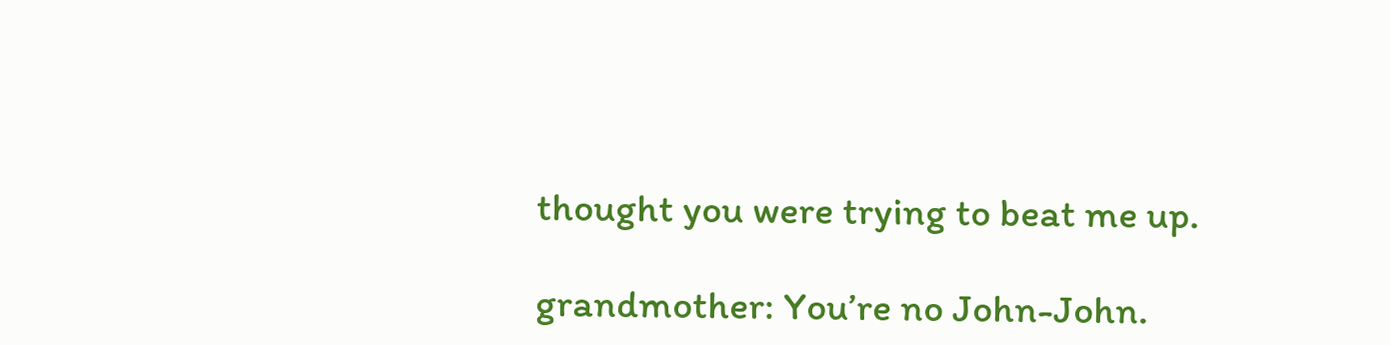thought you were trying to beat me up.

grandmother: You’re no John-John.